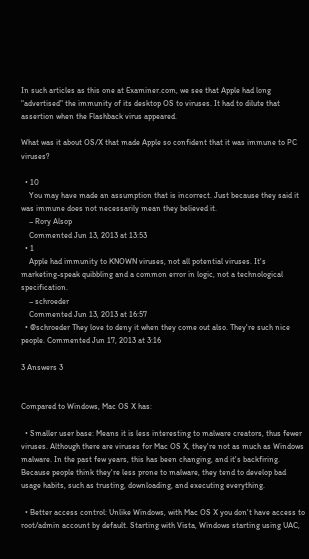In such articles as this one at Examiner.com, we see that Apple had long "advertised" the immunity of its desktop OS to viruses. It had to dilute that assertion when the Flashback virus appeared.

What was it about OS/X that made Apple so confident that it was immune to PC viruses?

  • 10
    You may have made an assumption that is incorrect. Just because they said it was immune does not necessarily mean they believed it.
    – Rory Alsop
    Commented Jun 13, 2013 at 13:53
  • 1
    Apple had immunity to KNOWN viruses, not all potential viruses. It's marketing-speak quibbling and a common error in logic, not a technological specification.
    – schroeder
    Commented Jun 13, 2013 at 16:57
  • @schroeder They love to deny it when they come out also. They're such nice people. Commented Jun 17, 2013 at 3:16

3 Answers 3


Compared to Windows, Mac OS X has:

  • Smaller user base: Means it is less interesting to malware creators, thus fewer viruses. Although there are viruses for Mac OS X, they're not as much as Windows malware. In the past few years, this has been changing, and it's backfiring. Because people think they're less prone to malware, they tend to develop bad usage habits, such as trusting, downloading, and executing everything.

  • Better access control: Unlike Windows, with Mac OS X you don't have access to root/admin account by default. Starting with Vista, Windows starting using UAC,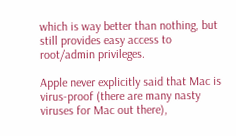which is way better than nothing, but still provides easy access to root/admin privileges.

Apple never explicitly said that Mac is virus-proof (there are many nasty viruses for Mac out there),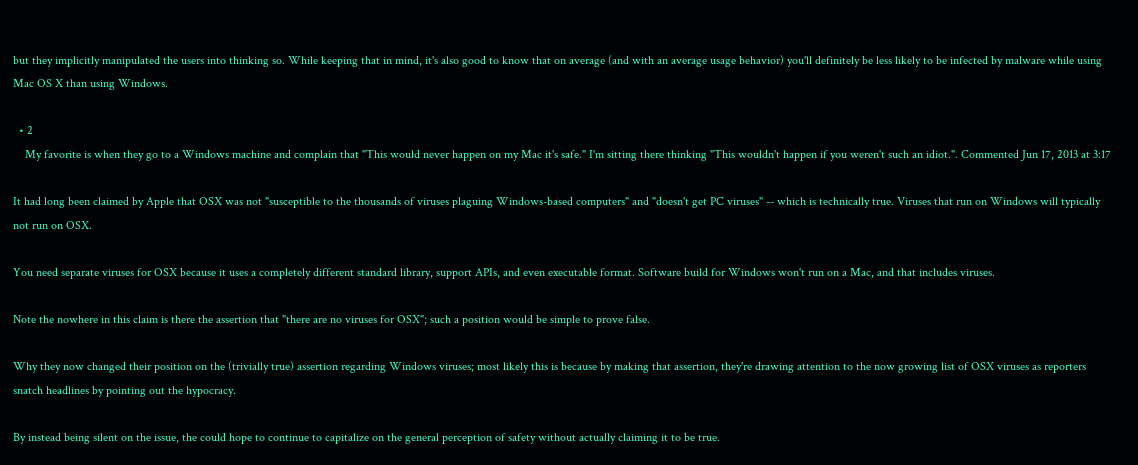but they implicitly manipulated the users into thinking so. While keeping that in mind, it's also good to know that on average (and with an average usage behavior) you'll definitely be less likely to be infected by malware while using Mac OS X than using Windows.

  • 2
    My favorite is when they go to a Windows machine and complain that "This would never happen on my Mac it's safe." I'm sitting there thinking "This wouldn't happen if you weren't such an idiot.". Commented Jun 17, 2013 at 3:17

It had long been claimed by Apple that OSX was not "susceptible to the thousands of viruses plaguing Windows-based computers" and "doesn't get PC viruses" -- which is technically true. Viruses that run on Windows will typically not run on OSX.

You need separate viruses for OSX because it uses a completely different standard library, support APIs, and even executable format. Software build for Windows won't run on a Mac, and that includes viruses.

Note the nowhere in this claim is there the assertion that "there are no viruses for OSX"; such a position would be simple to prove false.

Why they now changed their position on the (trivially true) assertion regarding Windows viruses; most likely this is because by making that assertion, they're drawing attention to the now growing list of OSX viruses as reporters snatch headlines by pointing out the hypocracy.

By instead being silent on the issue, the could hope to continue to capitalize on the general perception of safety without actually claiming it to be true.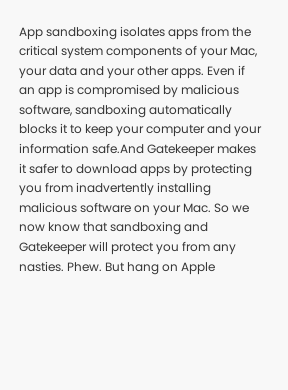App sandboxing isolates apps from the critical system components of your Mac, your data and your other apps. Even if an app is compromised by malicious software, sandboxing automatically blocks it to keep your computer and your information safe.And Gatekeeper makes it safer to download apps by protecting you from inadvertently installing malicious software on your Mac. So we now know that sandboxing and Gatekeeper will protect you from any nasties. Phew. But hang on Apple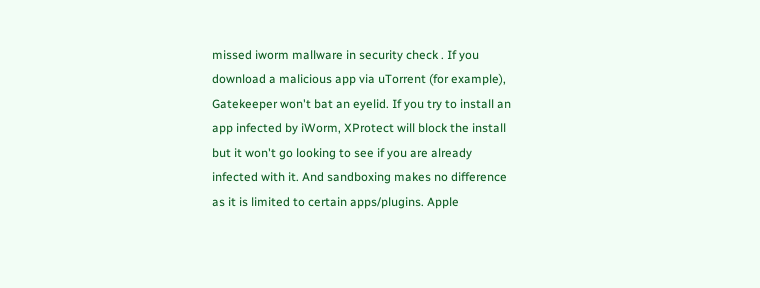missed iworm mallware in security check . If you download a malicious app via uTorrent (for example), Gatekeeper won't bat an eyelid. If you try to install an app infected by iWorm, XProtect will block the install but it won't go looking to see if you are already infected with it. And sandboxing makes no difference as it is limited to certain apps/plugins. Apple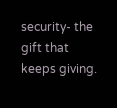security- the gift that keeps giving.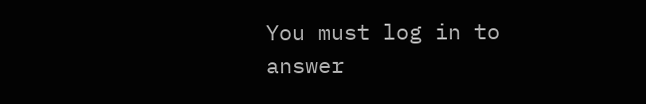You must log in to answer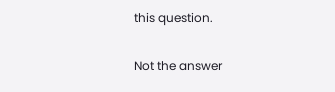this question.

Not the answer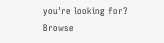you're looking for? Browse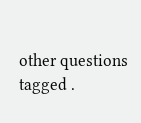other questions tagged .